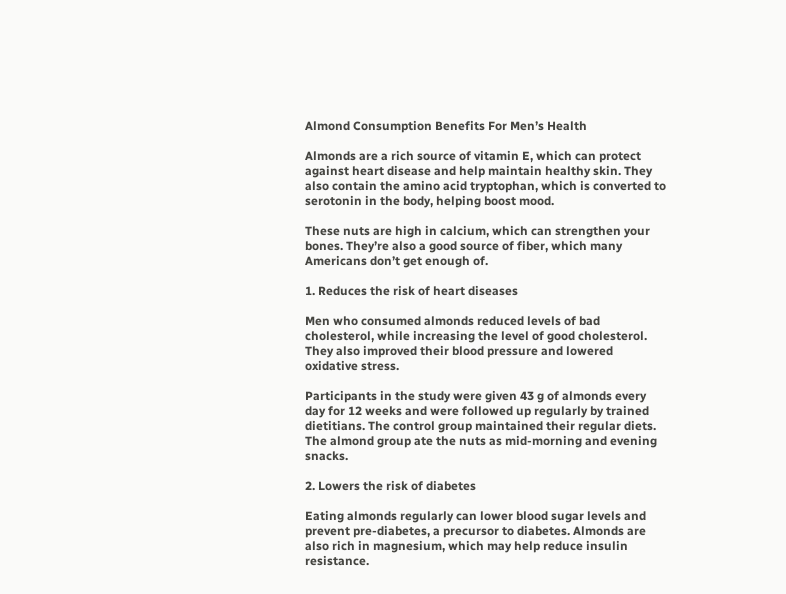Almond Consumption Benefits For Men’s Health

Almonds are a rich source of vitamin E, which can protect against heart disease and help maintain healthy skin. They also contain the amino acid tryptophan, which is converted to serotonin in the body, helping boost mood.

These nuts are high in calcium, which can strengthen your bones. They’re also a good source of fiber, which many Americans don’t get enough of.

1. Reduces the risk of heart diseases

Men who consumed almonds reduced levels of bad cholesterol, while increasing the level of good cholesterol. They also improved their blood pressure and lowered oxidative stress.

Participants in the study were given 43 g of almonds every day for 12 weeks and were followed up regularly by trained dietitians. The control group maintained their regular diets. The almond group ate the nuts as mid-morning and evening snacks.

2. Lowers the risk of diabetes

Eating almonds regularly can lower blood sugar levels and prevent pre-diabetes, a precursor to diabetes. Almonds are also rich in magnesium, which may help reduce insulin resistance.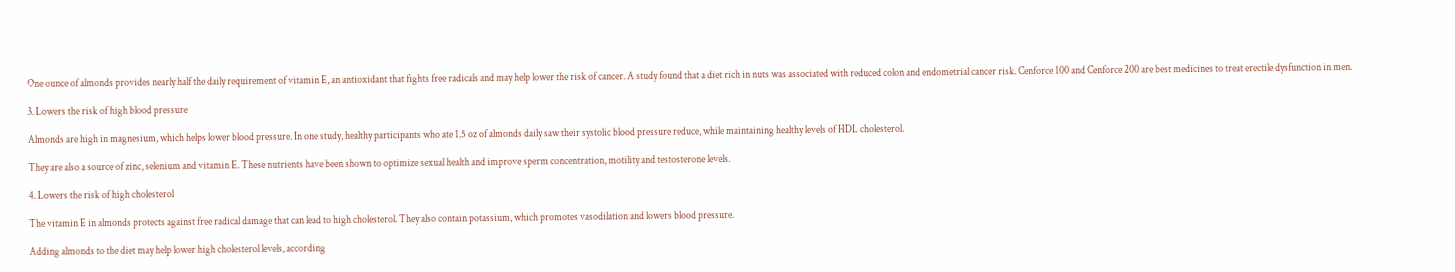One ounce of almonds provides nearly half the daily requirement of vitamin E, an antioxidant that fights free radicals and may help lower the risk of cancer. A study found that a diet rich in nuts was associated with reduced colon and endometrial cancer risk. Cenforce 100 and Cenforce 200 are best medicines to treat erectile dysfunction in men.

3. Lowers the risk of high blood pressure

Almonds are high in magnesium, which helps lower blood pressure. In one study, healthy participants who ate 1.5 oz of almonds daily saw their systolic blood pressure reduce, while maintaining healthy levels of HDL cholesterol.

They are also a source of zinc, selenium and vitamin E. These nutrients have been shown to optimize sexual health and improve sperm concentration, motility and testosterone levels.

4. Lowers the risk of high cholesterol

The vitamin E in almonds protects against free radical damage that can lead to high cholesterol. They also contain potassium, which promotes vasodilation and lowers blood pressure.

Adding almonds to the diet may help lower high cholesterol levels, according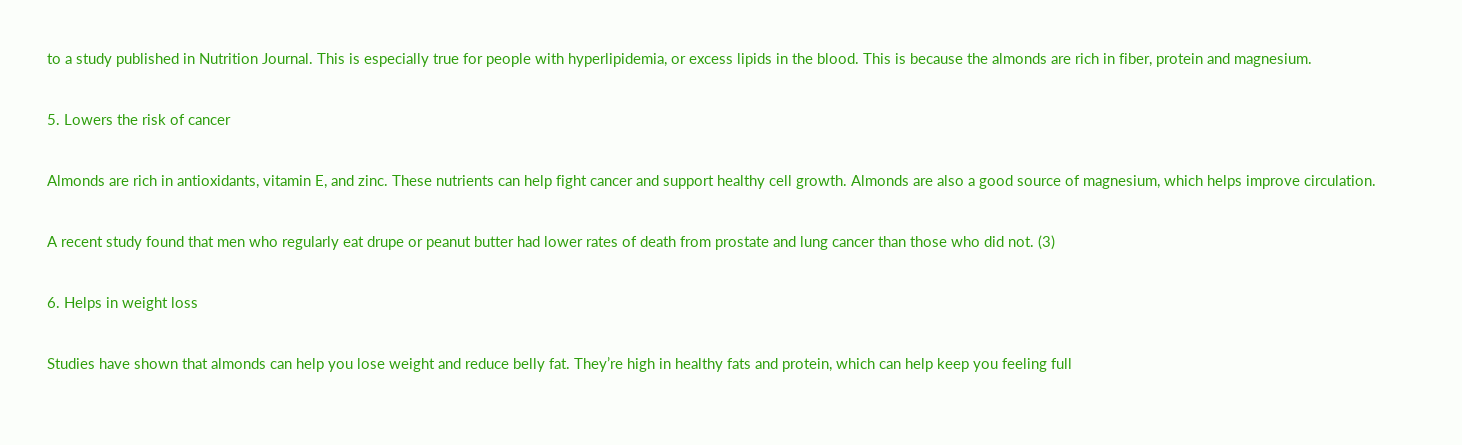to a study published in Nutrition Journal. This is especially true for people with hyperlipidemia, or excess lipids in the blood. This is because the almonds are rich in fiber, protein and magnesium.

5. Lowers the risk of cancer

Almonds are rich in antioxidants, vitamin E, and zinc. These nutrients can help fight cancer and support healthy cell growth. Almonds are also a good source of magnesium, which helps improve circulation.

A recent study found that men who regularly eat drupe or peanut butter had lower rates of death from prostate and lung cancer than those who did not. (3)

6. Helps in weight loss

Studies have shown that almonds can help you lose weight and reduce belly fat. They’re high in healthy fats and protein, which can help keep you feeling full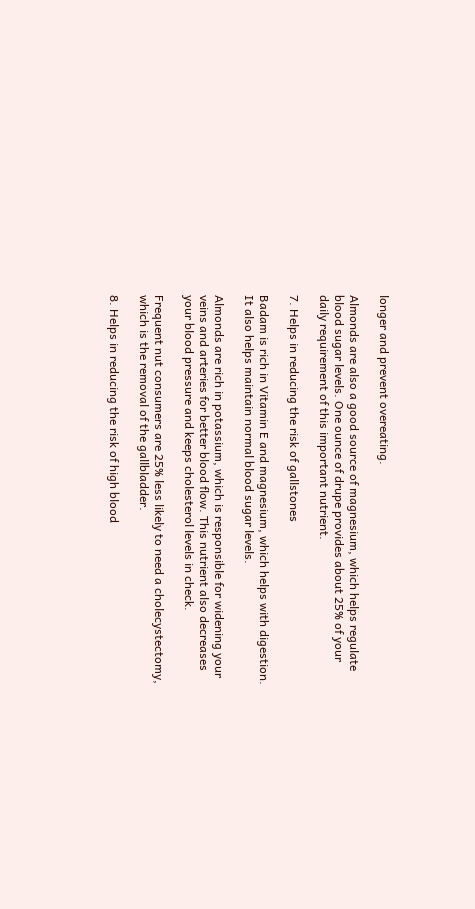longer and prevent overeating.

Almonds are also a good source of magnesium, which helps regulate blood sugar levels. One ounce of drupe provides about 25% of your daily requirement of this important nutrient.

7. Helps in reducing the risk of gallstones

Badam is rich in Vitamin E and magnesium, which helps with digestion. It also helps maintain normal blood sugar levels.

Almonds are rich in potassium, which is responsible for widening your veins and arteries for better blood flow. This nutrient also decreases your blood pressure and keeps cholesterol levels in check.

Frequent nut consumers are 25% less likely to need a cholecystectomy, which is the removal of the gallbladder.

8. Helps in reducing the risk of high blood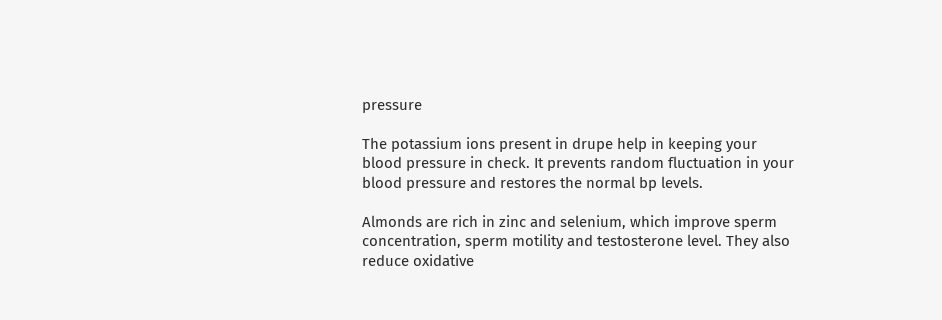pressure

The potassium ions present in drupe help in keeping your blood pressure in check. It prevents random fluctuation in your blood pressure and restores the normal bp levels.

Almonds are rich in zinc and selenium, which improve sperm concentration, sperm motility and testosterone level. They also reduce oxidative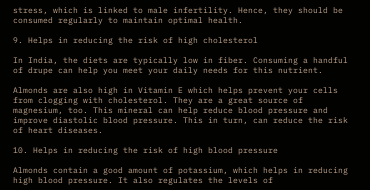stress, which is linked to male infertility. Hence, they should be consumed regularly to maintain optimal health.

9. Helps in reducing the risk of high cholesterol

In India, the diets are typically low in fiber. Consuming a handful of drupe can help you meet your daily needs for this nutrient.

Almonds are also high in Vitamin E which helps prevent your cells from clogging with cholesterol. They are a great source of magnesium, too. This mineral can help reduce blood pressure and improve diastolic blood pressure. This in turn, can reduce the risk of heart diseases.

10. Helps in reducing the risk of high blood pressure

Almonds contain a good amount of potassium, which helps in reducing high blood pressure. It also regulates the levels of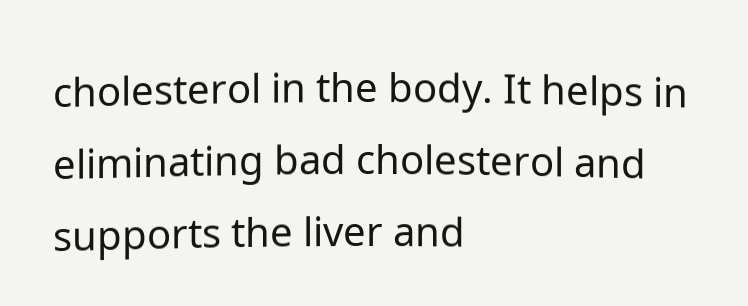cholesterol in the body. It helps in eliminating bad cholesterol and supports the liver and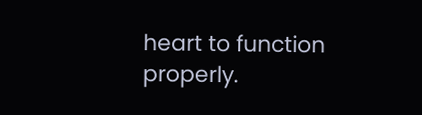heart to function properly.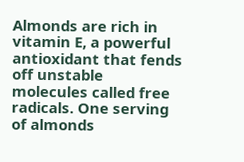Almonds are rich in vitamin E, a powerful antioxidant that fends off unstable molecules called free radicals. One serving of almonds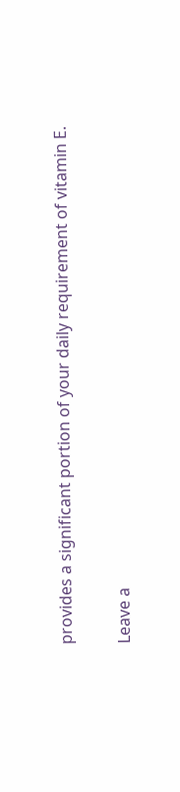provides a significant portion of your daily requirement of vitamin E.

Leave a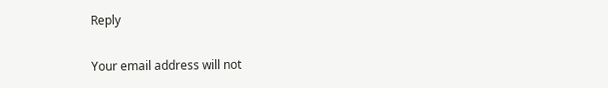Reply

Your email address will not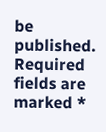be published. Required fields are marked *